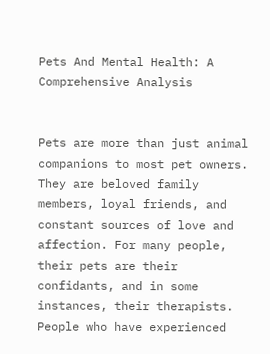Pets And Mental Health: A Comprehensive Analysis


Pets are more than just animal companions to most pet owners. They are beloved family members, loyal friends, and constant sources of love and affection. For many people, their pets are their confidants, and in some instances, their therapists. People who have experienced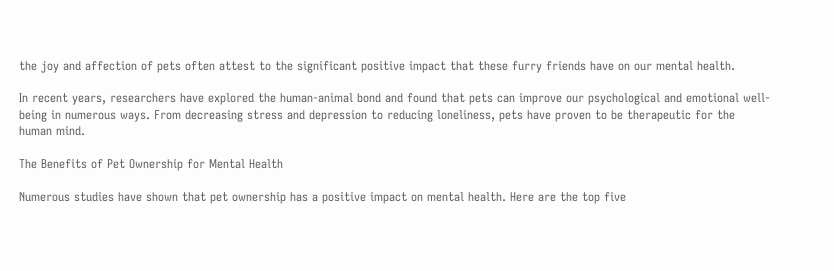the joy and affection of pets often attest to the significant positive impact that these furry friends have on our mental health.

In recent years, researchers have explored the human-animal bond and found that pets can improve our psychological and emotional well-being in numerous ways. From decreasing stress and depression to reducing loneliness, pets have proven to be therapeutic for the human mind.

The Benefits of Pet Ownership for Mental Health

Numerous studies have shown that pet ownership has a positive impact on mental health. Here are the top five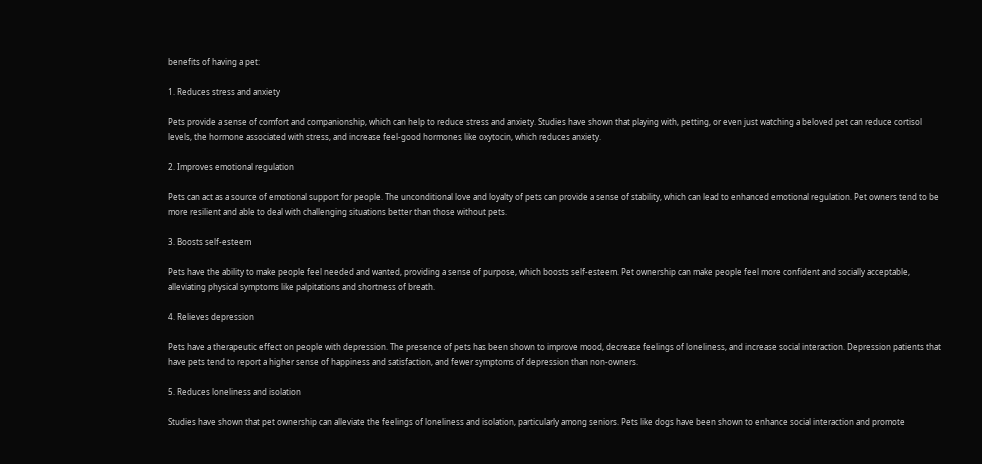benefits of having a pet:

1. Reduces stress and anxiety

Pets provide a sense of comfort and companionship, which can help to reduce stress and anxiety. Studies have shown that playing with, petting, or even just watching a beloved pet can reduce cortisol levels, the hormone associated with stress, and increase feel-good hormones like oxytocin, which reduces anxiety.

2. Improves emotional regulation

Pets can act as a source of emotional support for people. The unconditional love and loyalty of pets can provide a sense of stability, which can lead to enhanced emotional regulation. Pet owners tend to be more resilient and able to deal with challenging situations better than those without pets.

3. Boosts self-esteem

Pets have the ability to make people feel needed and wanted, providing a sense of purpose, which boosts self-esteem. Pet ownership can make people feel more confident and socially acceptable, alleviating physical symptoms like palpitations and shortness of breath.

4. Relieves depression

Pets have a therapeutic effect on people with depression. The presence of pets has been shown to improve mood, decrease feelings of loneliness, and increase social interaction. Depression patients that have pets tend to report a higher sense of happiness and satisfaction, and fewer symptoms of depression than non-owners.

5. Reduces loneliness and isolation

Studies have shown that pet ownership can alleviate the feelings of loneliness and isolation, particularly among seniors. Pets like dogs have been shown to enhance social interaction and promote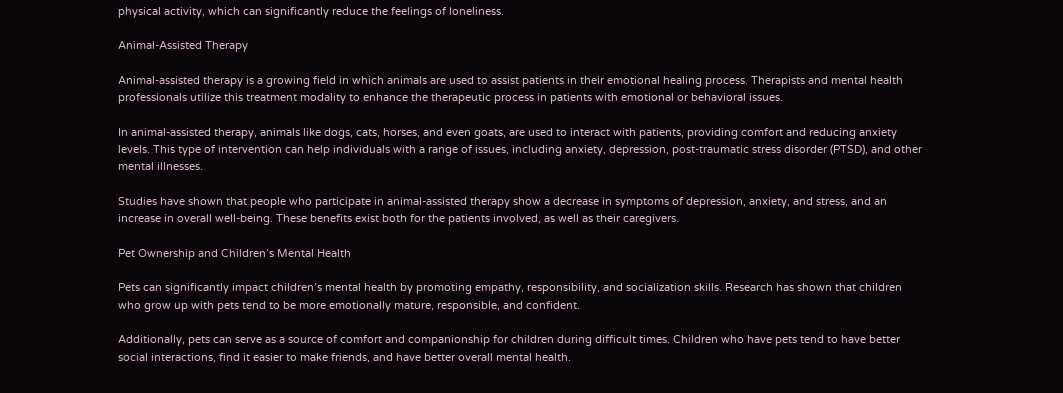physical activity, which can significantly reduce the feelings of loneliness.

Animal-Assisted Therapy

Animal-assisted therapy is a growing field in which animals are used to assist patients in their emotional healing process. Therapists and mental health professionals utilize this treatment modality to enhance the therapeutic process in patients with emotional or behavioral issues.

In animal-assisted therapy, animals like dogs, cats, horses, and even goats, are used to interact with patients, providing comfort and reducing anxiety levels. This type of intervention can help individuals with a range of issues, including anxiety, depression, post-traumatic stress disorder (PTSD), and other mental illnesses.

Studies have shown that people who participate in animal-assisted therapy show a decrease in symptoms of depression, anxiety, and stress, and an increase in overall well-being. These benefits exist both for the patients involved, as well as their caregivers.

Pet Ownership and Children’s Mental Health

Pets can significantly impact children’s mental health by promoting empathy, responsibility, and socialization skills. Research has shown that children who grow up with pets tend to be more emotionally mature, responsible, and confident.

Additionally, pets can serve as a source of comfort and companionship for children during difficult times. Children who have pets tend to have better social interactions, find it easier to make friends, and have better overall mental health.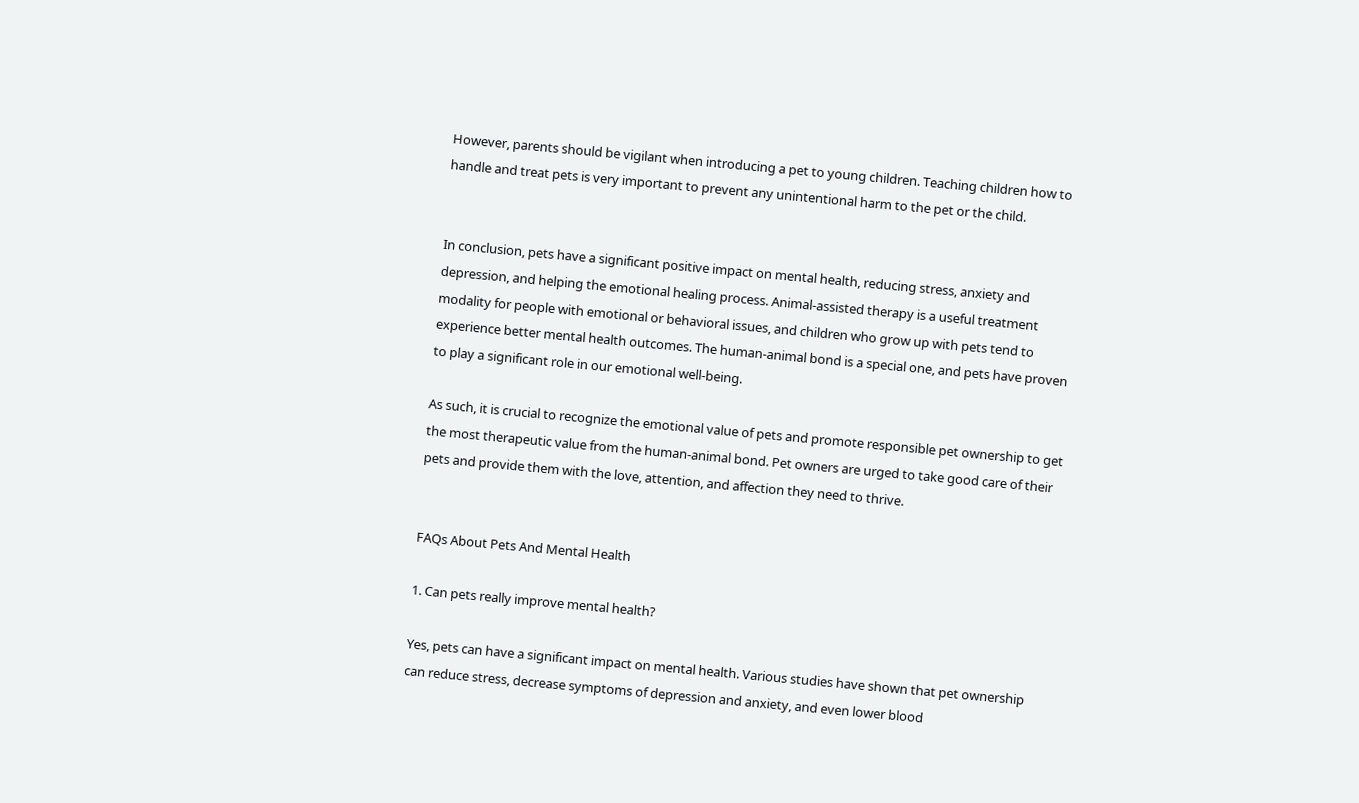However, parents should be vigilant when introducing a pet to young children. Teaching children how to handle and treat pets is very important to prevent any unintentional harm to the pet or the child.


In conclusion, pets have a significant positive impact on mental health, reducing stress, anxiety and depression, and helping the emotional healing process. Animal-assisted therapy is a useful treatment modality for people with emotional or behavioral issues, and children who grow up with pets tend to experience better mental health outcomes. The human-animal bond is a special one, and pets have proven to play a significant role in our emotional well-being.

As such, it is crucial to recognize the emotional value of pets and promote responsible pet ownership to get the most therapeutic value from the human-animal bond. Pet owners are urged to take good care of their pets and provide them with the love, attention, and affection they need to thrive.


FAQs About Pets And Mental Health

1. Can pets really improve mental health?

Yes, pets can have a significant impact on mental health. Various studies have shown that pet ownership can reduce stress, decrease symptoms of depression and anxiety, and even lower blood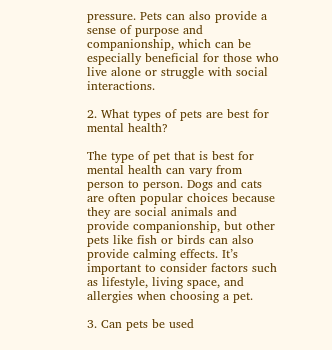pressure. Pets can also provide a sense of purpose and companionship, which can be especially beneficial for those who live alone or struggle with social interactions.

2. What types of pets are best for mental health?

The type of pet that is best for mental health can vary from person to person. Dogs and cats are often popular choices because they are social animals and provide companionship, but other pets like fish or birds can also provide calming effects. It’s important to consider factors such as lifestyle, living space, and allergies when choosing a pet.

3. Can pets be used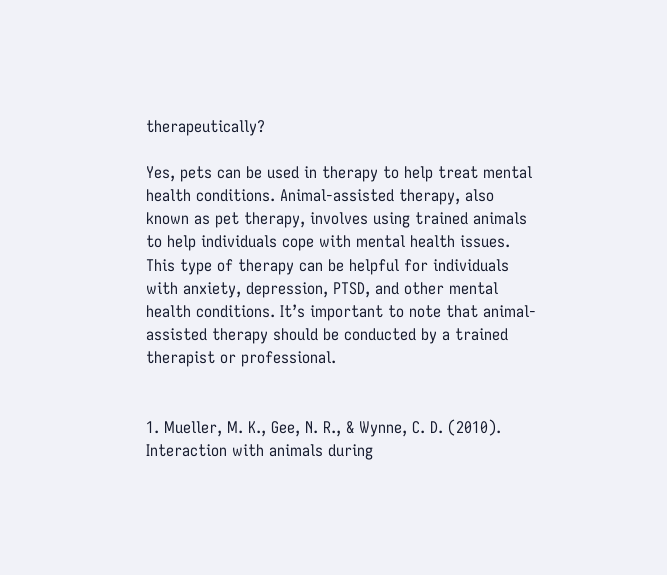therapeutically?

Yes, pets can be used in therapy to help treat mental health conditions. Animal-assisted therapy, also known as pet therapy, involves using trained animals to help individuals cope with mental health issues. This type of therapy can be helpful for individuals with anxiety, depression, PTSD, and other mental health conditions. It’s important to note that animal-assisted therapy should be conducted by a trained therapist or professional.


1. Mueller, M. K., Gee, N. R., & Wynne, C. D. (2010). Interaction with animals during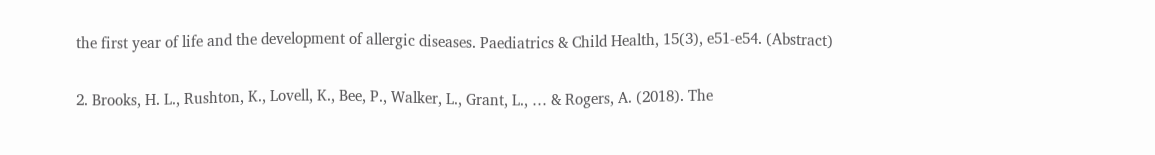the first year of life and the development of allergic diseases. Paediatrics & Child Health, 15(3), e51-e54. (Abstract)

2. Brooks, H. L., Rushton, K., Lovell, K., Bee, P., Walker, L., Grant, L., … & Rogers, A. (2018). The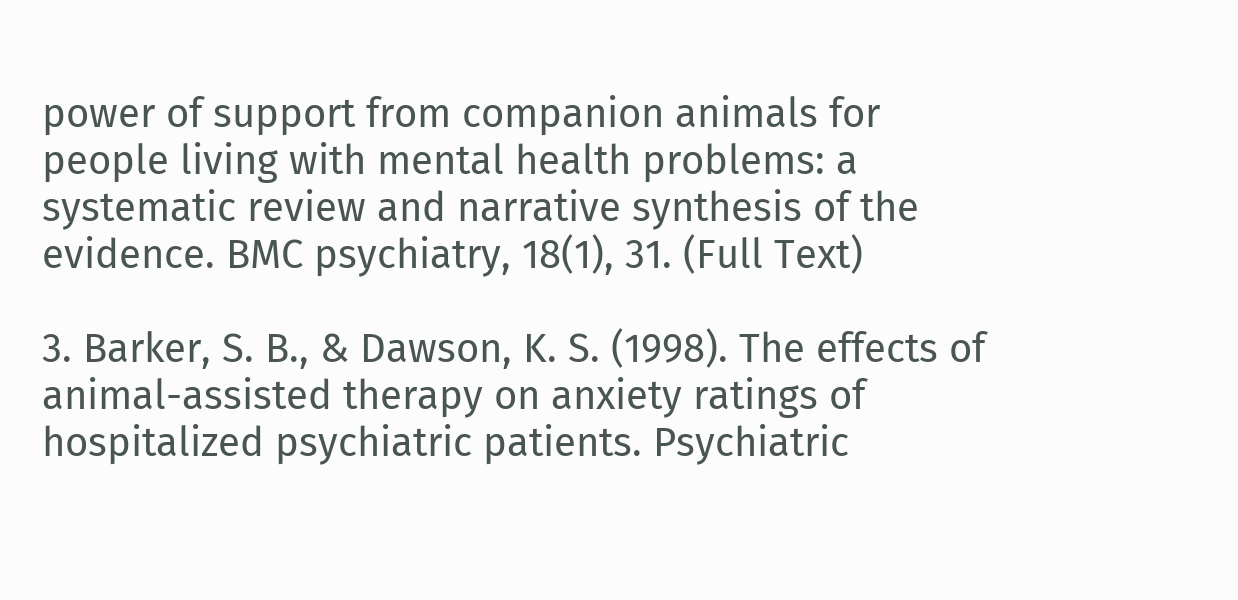power of support from companion animals for people living with mental health problems: a systematic review and narrative synthesis of the evidence. BMC psychiatry, 18(1), 31. (Full Text)

3. Barker, S. B., & Dawson, K. S. (1998). The effects of animal-assisted therapy on anxiety ratings of hospitalized psychiatric patients. Psychiatric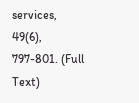services, 49(6), 797-801. (Full Text)